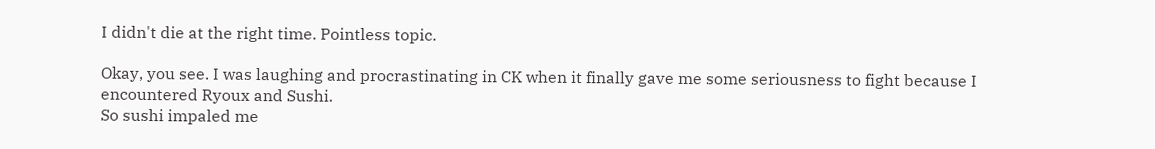I didn't die at the right time. Pointless topic.

Okay, you see. I was laughing and procrastinating in CK when it finally gave me some seriousness to fight because I encountered Ryoux and Sushi.
So sushi impaled me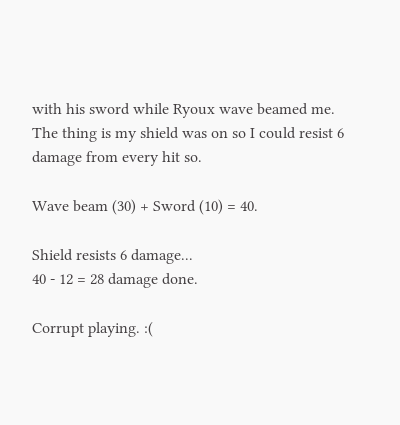with his sword while Ryoux wave beamed me.
The thing is my shield was on so I could resist 6 damage from every hit so.

Wave beam (30) + Sword (10) = 40.

Shield resists 6 damage...
40 - 12 = 28 damage done.

Corrupt playing. :(